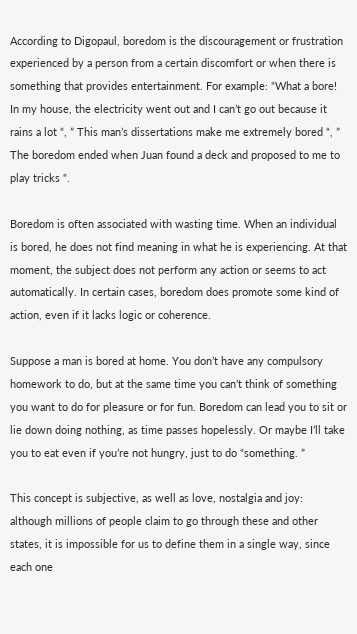According to Digopaul, boredom is the discouragement or frustration experienced by a person from a certain discomfort or when there is something that provides entertainment. For example: “What a bore! In my house, the electricity went out and I can’t go out because it rains a lot “, ” This man’s dissertations make me extremely bored “, ” The boredom ended when Juan found a deck and proposed to me to play tricks “.

Boredom is often associated with wasting time. When an individual is bored, he does not find meaning in what he is experiencing. At that moment, the subject does not perform any action or seems to act automatically. In certain cases, boredom does promote some kind of action, even if it lacks logic or coherence.

Suppose a man is bored at home. You don’t have any compulsory homework to do, but at the same time you can’t think of something you want to do for pleasure or for fun. Boredom can lead you to sit or lie down doing nothing, as time passes hopelessly. Or maybe I’ll take you to eat even if you’re not hungry, just to do “something. ”

This concept is subjective, as well as love, nostalgia and joy: although millions of people claim to go through these and other states, it is impossible for us to define them in a single way, since each one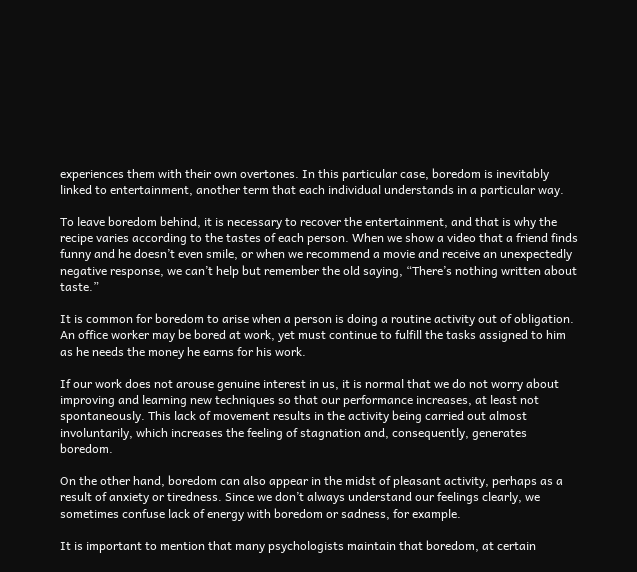experiences them with their own overtones. In this particular case, boredom is inevitably linked to entertainment, another term that each individual understands in a particular way.

To leave boredom behind, it is necessary to recover the entertainment, and that is why the recipe varies according to the tastes of each person. When we show a video that a friend finds funny and he doesn’t even smile, or when we recommend a movie and receive an unexpectedly negative response, we can’t help but remember the old saying, “There’s nothing written about taste.”

It is common for boredom to arise when a person is doing a routine activity out of obligation. An office worker may be bored at work, yet must continue to fulfill the tasks assigned to him as he needs the money he earns for his work.

If our work does not arouse genuine interest in us, it is normal that we do not worry about improving and learning new techniques so that our performance increases, at least not spontaneously. This lack of movement results in the activity being carried out almost involuntarily, which increases the feeling of stagnation and, consequently, generates boredom.

On the other hand, boredom can also appear in the midst of pleasant activity, perhaps as a result of anxiety or tiredness. Since we don’t always understand our feelings clearly, we sometimes confuse lack of energy with boredom or sadness, for example.

It is important to mention that many psychologists maintain that boredom, at certain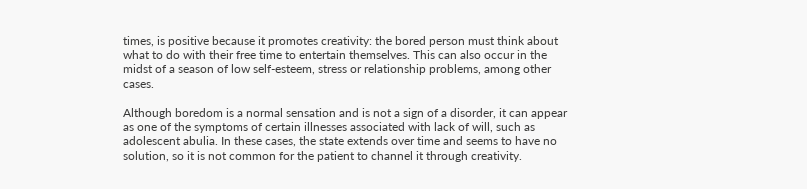times, is positive because it promotes creativity: the bored person must think about what to do with their free time to entertain themselves. This can also occur in the midst of a season of low self-esteem, stress or relationship problems, among other cases.

Although boredom is a normal sensation and is not a sign of a disorder, it can appear as one of the symptoms of certain illnesses associated with lack of will, such as adolescent abulia. In these cases, the state extends over time and seems to have no solution, so it is not common for the patient to channel it through creativity.